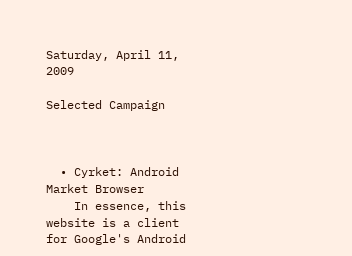Saturday, April 11, 2009

Selected Campaign



  • Cyrket: Android Market Browser
    In essence, this website is a client for Google's Android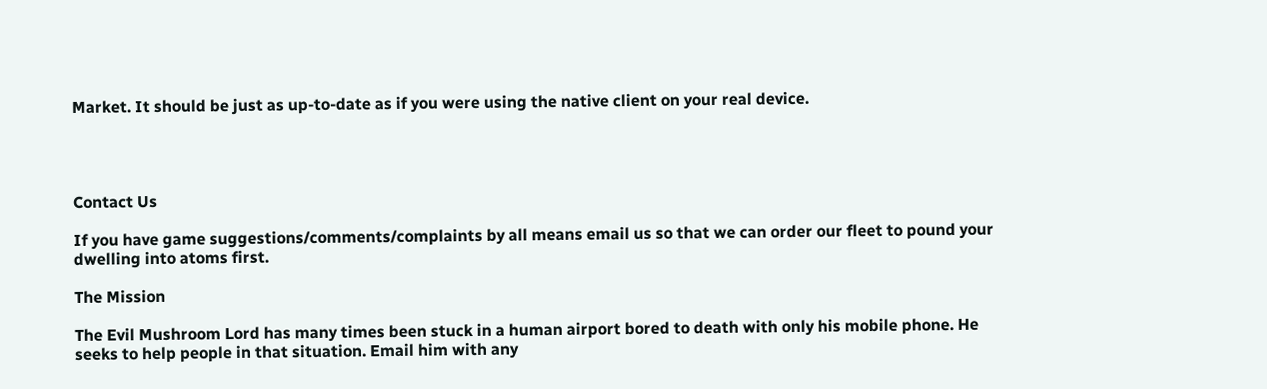Market. It should be just as up-to-date as if you were using the native client on your real device.




Contact Us

If you have game suggestions/comments/complaints by all means email us so that we can order our fleet to pound your dwelling into atoms first.

The Mission

The Evil Mushroom Lord has many times been stuck in a human airport bored to death with only his mobile phone. He seeks to help people in that situation. Email him with any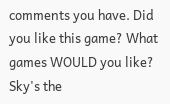comments you have. Did you like this game? What games WOULD you like? Sky's the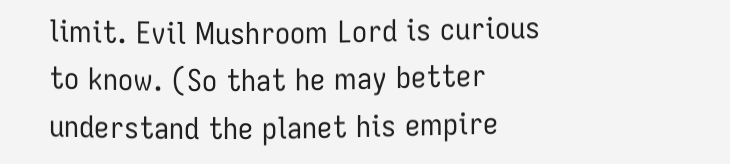limit. Evil Mushroom Lord is curious to know. (So that he may better understand the planet his empire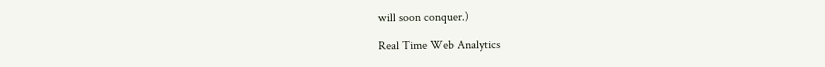will soon conquer.)

Real Time Web Analytics